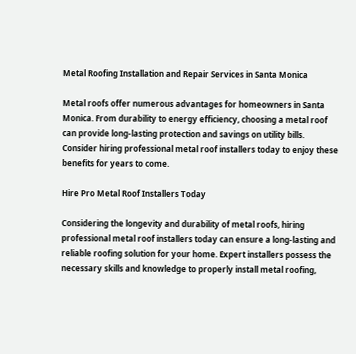Metal Roofing Installation and Repair Services in Santa Monica

Metal roofs offer numerous advantages for homeowners in Santa Monica. From durability to energy efficiency, choosing a metal roof can provide long-lasting protection and savings on utility bills. Consider hiring professional metal roof installers today to enjoy these benefits for years to come.

Hire Pro Metal Roof Installers Today

Considering the longevity and durability of metal roofs, hiring professional metal roof installers today can ensure a long-lasting and reliable roofing solution for your home. Expert installers possess the necessary skills and knowledge to properly install metal roofing,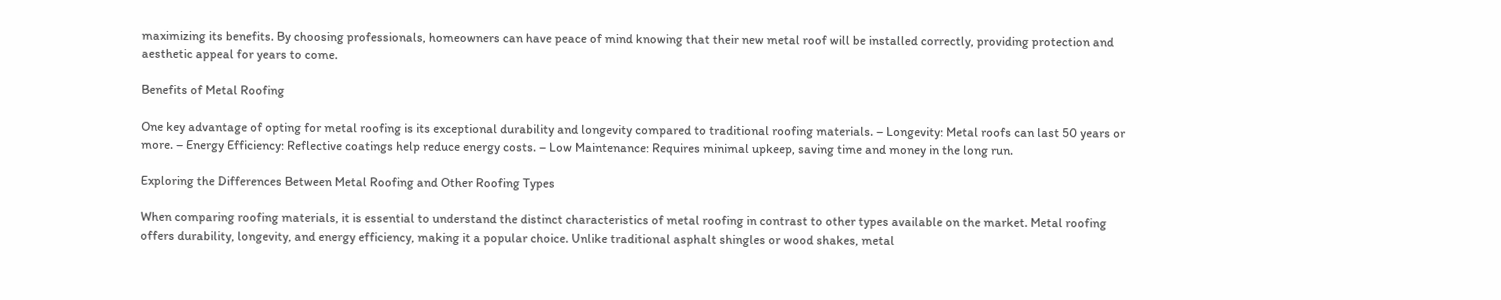maximizing its benefits. By choosing professionals, homeowners can have peace of mind knowing that their new metal roof will be installed correctly, providing protection and aesthetic appeal for years to come.

Benefits of Metal Roofing

One key advantage of opting for metal roofing is its exceptional durability and longevity compared to traditional roofing materials. – Longevity: Metal roofs can last 50 years or more. – Energy Efficiency: Reflective coatings help reduce energy costs. – Low Maintenance: Requires minimal upkeep, saving time and money in the long run.

Exploring the Differences Between Metal Roofing and Other Roofing Types

When comparing roofing materials, it is essential to understand the distinct characteristics of metal roofing in contrast to other types available on the market. Metal roofing offers durability, longevity, and energy efficiency, making it a popular choice. Unlike traditional asphalt shingles or wood shakes, metal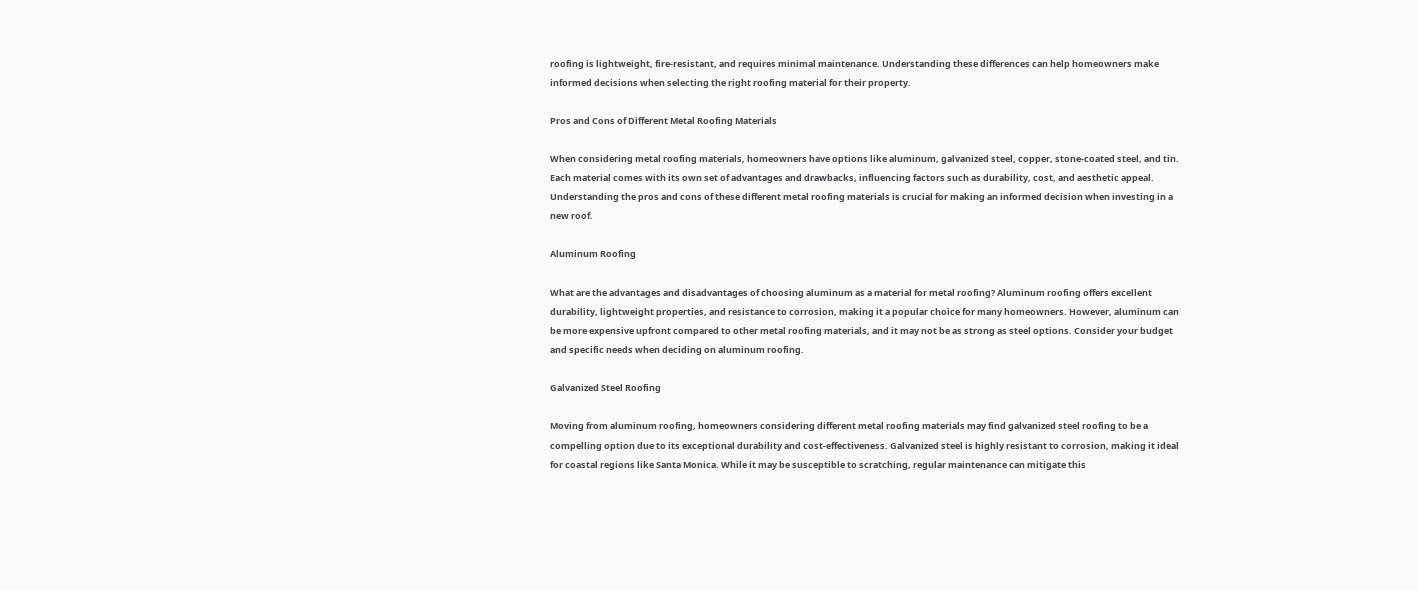roofing is lightweight, fire-resistant, and requires minimal maintenance. Understanding these differences can help homeowners make informed decisions when selecting the right roofing material for their property.

Pros and Cons of Different Metal Roofing Materials

When considering metal roofing materials, homeowners have options like aluminum, galvanized steel, copper, stone-coated steel, and tin. Each material comes with its own set of advantages and drawbacks, influencing factors such as durability, cost, and aesthetic appeal. Understanding the pros and cons of these different metal roofing materials is crucial for making an informed decision when investing in a new roof.

Aluminum Roofing

What are the advantages and disadvantages of choosing aluminum as a material for metal roofing? Aluminum roofing offers excellent durability, lightweight properties, and resistance to corrosion, making it a popular choice for many homeowners. However, aluminum can be more expensive upfront compared to other metal roofing materials, and it may not be as strong as steel options. Consider your budget and specific needs when deciding on aluminum roofing.

Galvanized Steel Roofing

Moving from aluminum roofing, homeowners considering different metal roofing materials may find galvanized steel roofing to be a compelling option due to its exceptional durability and cost-effectiveness. Galvanized steel is highly resistant to corrosion, making it ideal for coastal regions like Santa Monica. While it may be susceptible to scratching, regular maintenance can mitigate this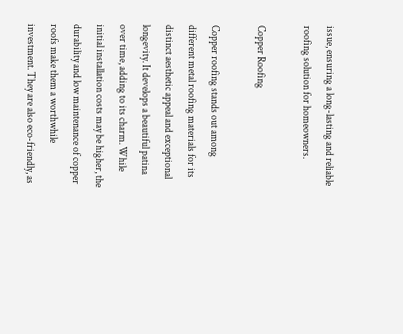issue, ensuring a long-lasting and reliable roofing solution for homeowners.

Copper Roofing

Copper roofing stands out among different metal roofing materials for its distinct aesthetic appeal and exceptional longevity. It develops a beautiful patina over time, adding to its charm. While initial installation costs may be higher, the durability and low maintenance of copper roofs make them a worthwhile investment. They are also eco-friendly, as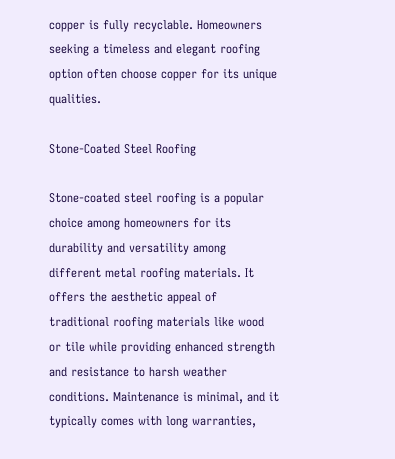copper is fully recyclable. Homeowners seeking a timeless and elegant roofing option often choose copper for its unique qualities.

Stone-Coated Steel Roofing

Stone-coated steel roofing is a popular choice among homeowners for its durability and versatility among different metal roofing materials. It offers the aesthetic appeal of traditional roofing materials like wood or tile while providing enhanced strength and resistance to harsh weather conditions. Maintenance is minimal, and it typically comes with long warranties,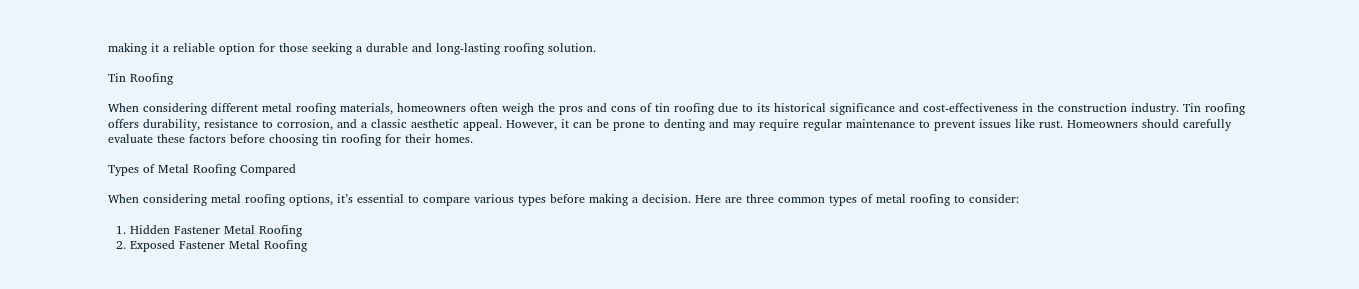making it a reliable option for those seeking a durable and long-lasting roofing solution.

Tin Roofing

When considering different metal roofing materials, homeowners often weigh the pros and cons of tin roofing due to its historical significance and cost-effectiveness in the construction industry. Tin roofing offers durability, resistance to corrosion, and a classic aesthetic appeal. However, it can be prone to denting and may require regular maintenance to prevent issues like rust. Homeowners should carefully evaluate these factors before choosing tin roofing for their homes.

Types of Metal Roofing Compared

When considering metal roofing options, it’s essential to compare various types before making a decision. Here are three common types of metal roofing to consider:

  1. Hidden Fastener Metal Roofing
  2. Exposed Fastener Metal Roofing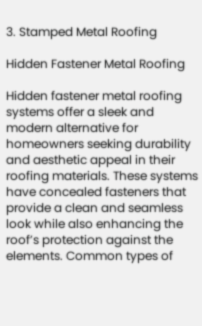3. Stamped Metal Roofing

Hidden Fastener Metal Roofing

Hidden fastener metal roofing systems offer a sleek and modern alternative for homeowners seeking durability and aesthetic appeal in their roofing materials. These systems have concealed fasteners that provide a clean and seamless look while also enhancing the roof’s protection against the elements. Common types of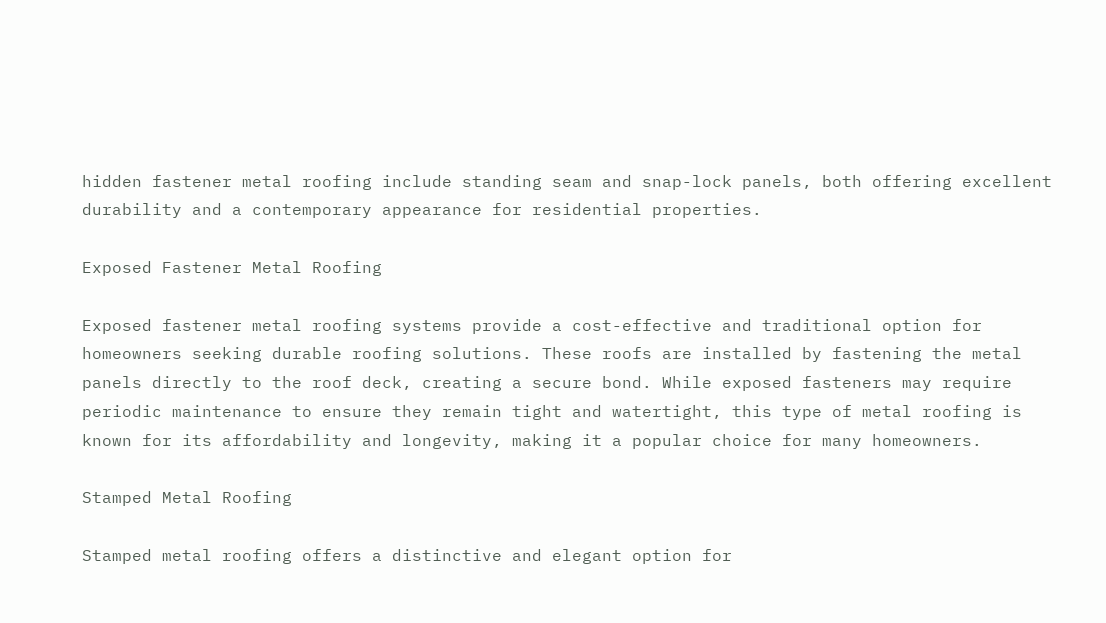hidden fastener metal roofing include standing seam and snap-lock panels, both offering excellent durability and a contemporary appearance for residential properties.

Exposed Fastener Metal Roofing

Exposed fastener metal roofing systems provide a cost-effective and traditional option for homeowners seeking durable roofing solutions. These roofs are installed by fastening the metal panels directly to the roof deck, creating a secure bond. While exposed fasteners may require periodic maintenance to ensure they remain tight and watertight, this type of metal roofing is known for its affordability and longevity, making it a popular choice for many homeowners.

Stamped Metal Roofing

Stamped metal roofing offers a distinctive and elegant option for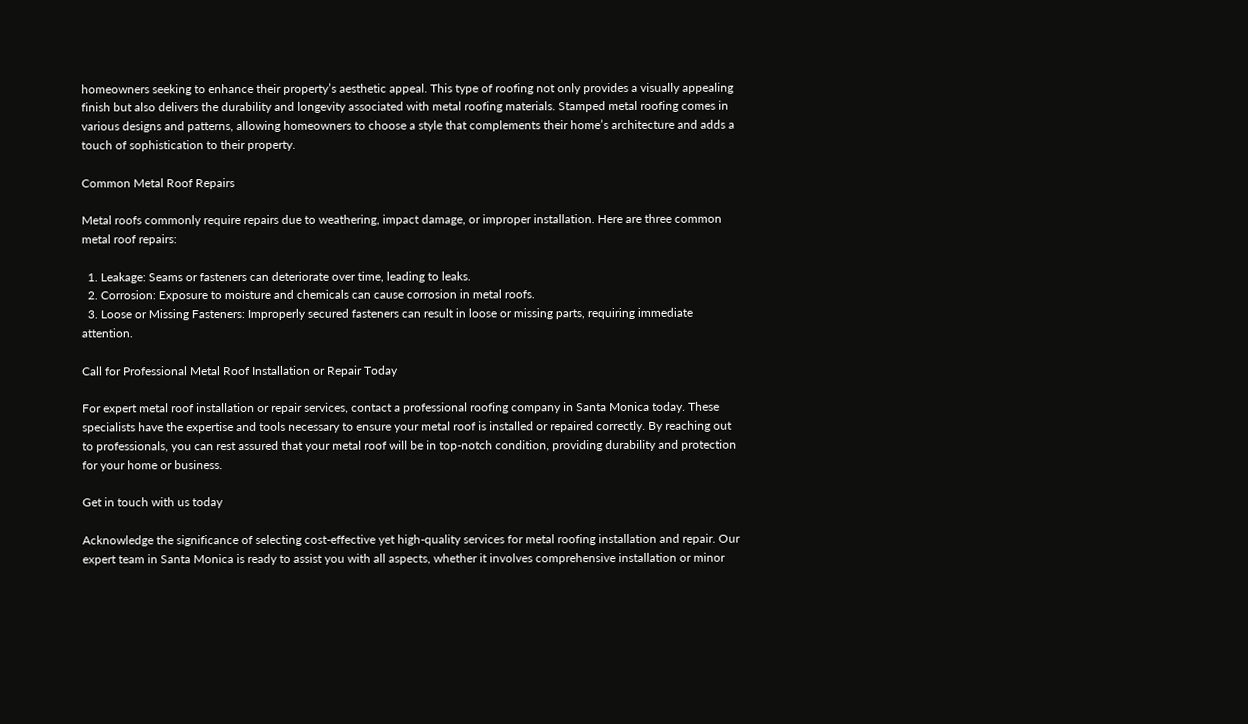homeowners seeking to enhance their property’s aesthetic appeal. This type of roofing not only provides a visually appealing finish but also delivers the durability and longevity associated with metal roofing materials. Stamped metal roofing comes in various designs and patterns, allowing homeowners to choose a style that complements their home’s architecture and adds a touch of sophistication to their property.

Common Metal Roof Repairs

Metal roofs commonly require repairs due to weathering, impact damage, or improper installation. Here are three common metal roof repairs:

  1. Leakage: Seams or fasteners can deteriorate over time, leading to leaks.
  2. Corrosion: Exposure to moisture and chemicals can cause corrosion in metal roofs.
  3. Loose or Missing Fasteners: Improperly secured fasteners can result in loose or missing parts, requiring immediate attention.

Call for Professional Metal Roof Installation or Repair Today

For expert metal roof installation or repair services, contact a professional roofing company in Santa Monica today. These specialists have the expertise and tools necessary to ensure your metal roof is installed or repaired correctly. By reaching out to professionals, you can rest assured that your metal roof will be in top-notch condition, providing durability and protection for your home or business.

Get in touch with us today

Acknowledge the significance of selecting cost-effective yet high-quality services for metal roofing installation and repair. Our expert team in Santa Monica is ready to assist you with all aspects, whether it involves comprehensive installation or minor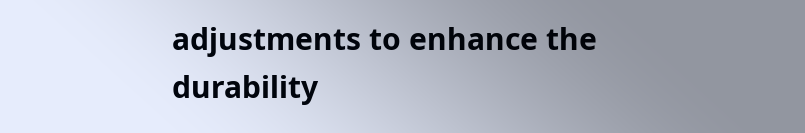adjustments to enhance the durability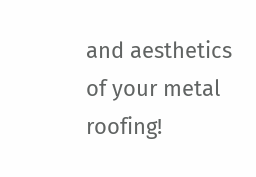and aesthetics of your metal roofing!